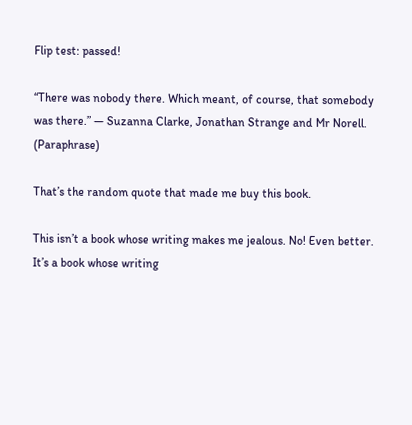Flip test: passed!

“There was nobody there. Which meant, of course, that somebody was there.” — Suzanna Clarke, Jonathan Strange and Mr Norell. (Paraphrase)

That’s the random quote that made me buy this book.

This isn’t a book whose writing makes me jealous. No! Even better. It’s a book whose writing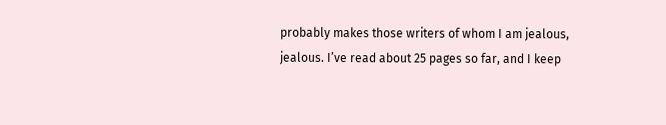probably makes those writers of whom I am jealous, jealous. I’ve read about 25 pages so far, and I keep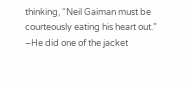thinking, “Neil Gaiman must be courteously eating his heart out.” –He did one of the jacket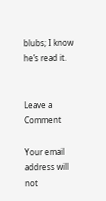blubs; I know he’s read it.


Leave a Comment

Your email address will not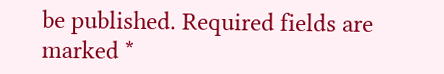be published. Required fields are marked *